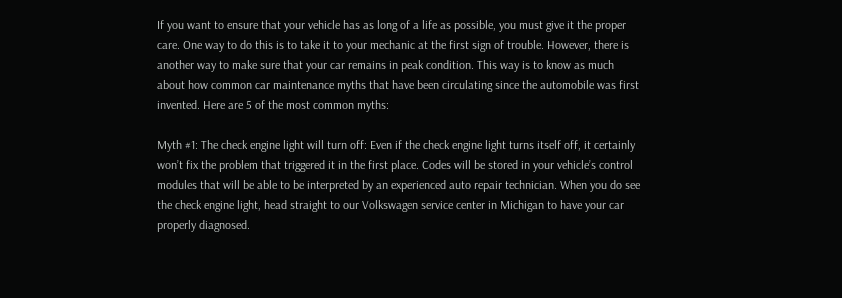If you want to ensure that your vehicle has as long of a life as possible, you must give it the proper care. One way to do this is to take it to your mechanic at the first sign of trouble. However, there is another way to make sure that your car remains in peak condition. This way is to know as much about how common car maintenance myths that have been circulating since the automobile was first invented. Here are 5 of the most common myths:

Myth #1: The check engine light will turn off: Even if the check engine light turns itself off, it certainly won’t fix the problem that triggered it in the first place. Codes will be stored in your vehicle’s control modules that will be able to be interpreted by an experienced auto repair technician. When you do see the check engine light, head straight to our Volkswagen service center in Michigan to have your car properly diagnosed.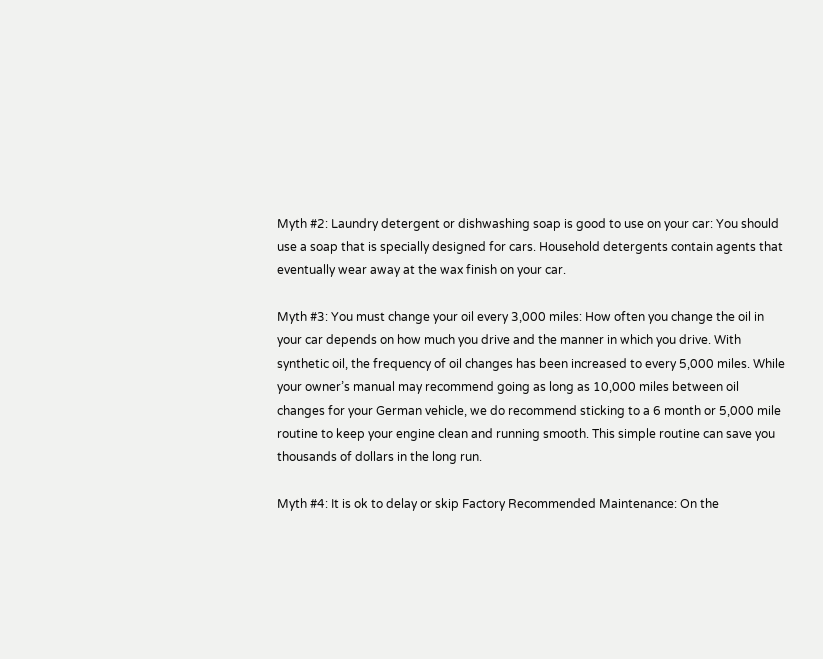Myth #2: Laundry detergent or dishwashing soap is good to use on your car: You should use a soap that is specially designed for cars. Household detergents contain agents that eventually wear away at the wax finish on your car.

Myth #3: You must change your oil every 3,000 miles: How often you change the oil in your car depends on how much you drive and the manner in which you drive. With synthetic oil, the frequency of oil changes has been increased to every 5,000 miles. While your owner’s manual may recommend going as long as 10,000 miles between oil changes for your German vehicle, we do recommend sticking to a 6 month or 5,000 mile routine to keep your engine clean and running smooth. This simple routine can save you thousands of dollars in the long run.

Myth #4: It is ok to delay or skip Factory Recommended Maintenance: On the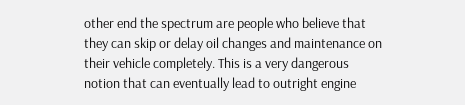other end the spectrum are people who believe that they can skip or delay oil changes and maintenance on their vehicle completely. This is a very dangerous notion that can eventually lead to outright engine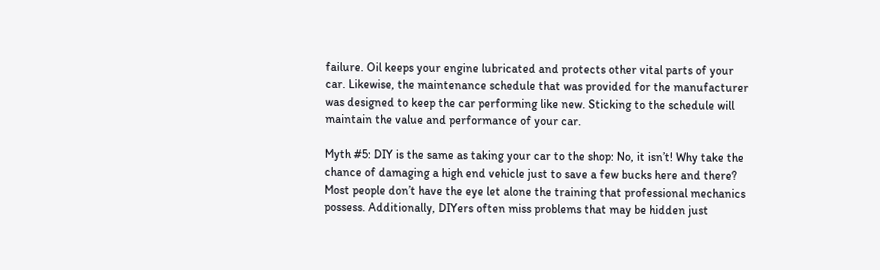failure. Oil keeps your engine lubricated and protects other vital parts of your car. Likewise, the maintenance schedule that was provided for the manufacturer was designed to keep the car performing like new. Sticking to the schedule will maintain the value and performance of your car.

Myth #5: DIY is the same as taking your car to the shop: No, it isn’t! Why take the chance of damaging a high end vehicle just to save a few bucks here and there? Most people don’t have the eye let alone the training that professional mechanics possess. Additionally, DIYers often miss problems that may be hidden just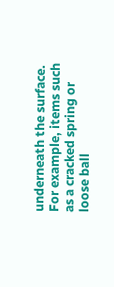underneath the surface. For example, items such as a cracked spring or loose ball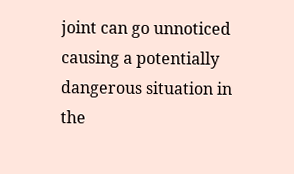joint can go unnoticed causing a potentially dangerous situation in the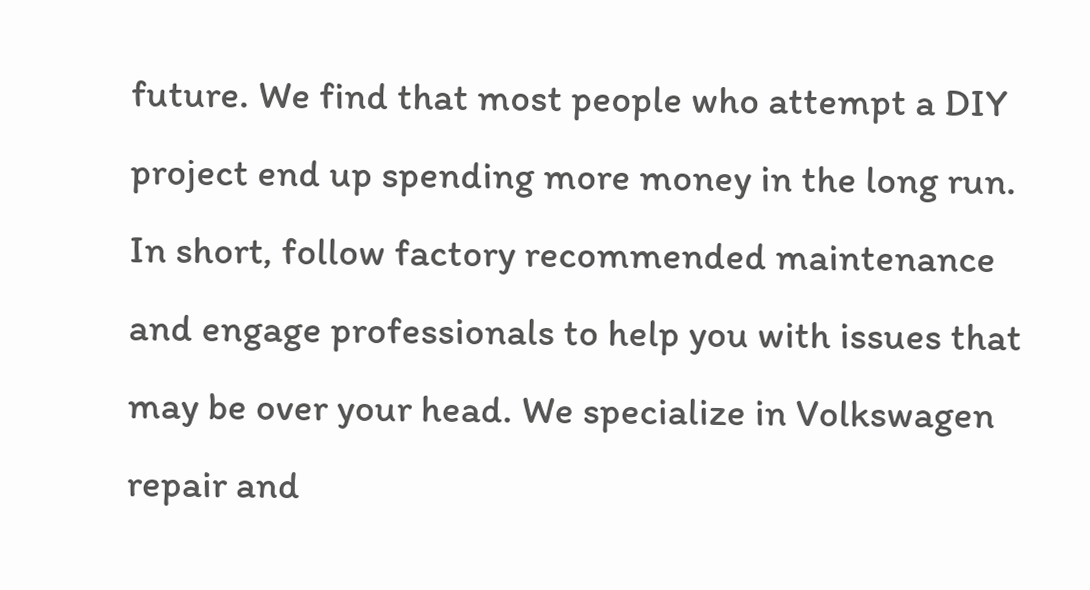future. We find that most people who attempt a DIY project end up spending more money in the long run. In short, follow factory recommended maintenance and engage professionals to help you with issues that may be over your head. We specialize in Volkswagen repair and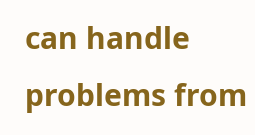can handle problems from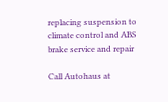replacing suspension to climate control and ABS brake service and repair

Call Autohaus at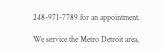248-971-7789 for an appointment.

We service the Metro Detroit area,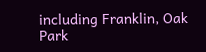including Franklin, Oak Park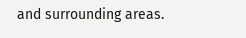and surrounding areas.